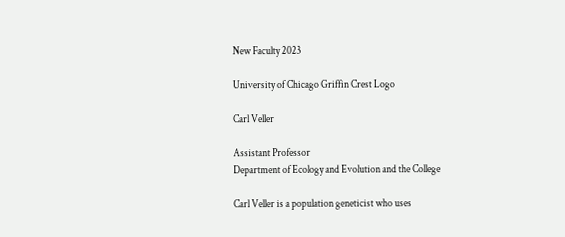New Faculty 2023

University of Chicago Griffin Crest Logo

Carl Veller

Assistant Professor
Department of Ecology and Evolution and the College

Carl Veller is a population geneticist who uses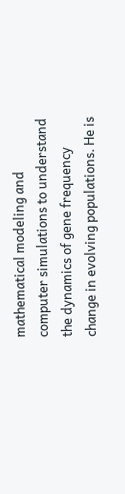mathematical modeling and computer simulations to understand the dynamics of gene frequency change in evolving populations. He is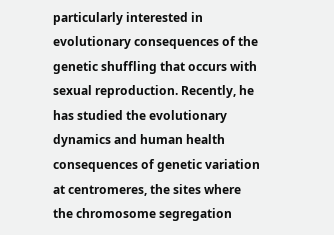particularly interested in evolutionary consequences of the genetic shuffling that occurs with sexual reproduction. Recently, he has studied the evolutionary dynamics and human health consequences of genetic variation at centromeres, the sites where the chromosome segregation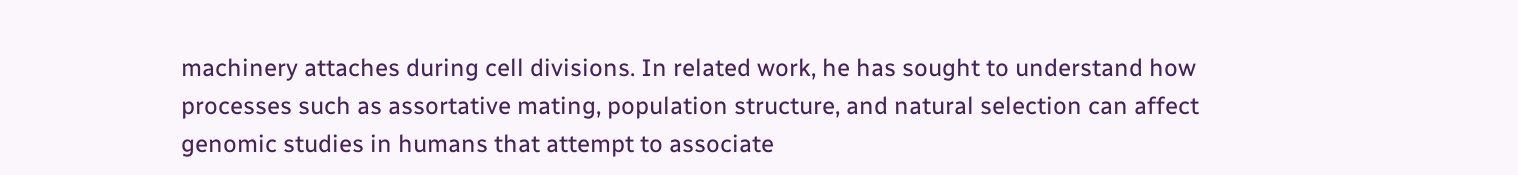machinery attaches during cell divisions. In related work, he has sought to understand how processes such as assortative mating, population structure, and natural selection can affect genomic studies in humans that attempt to associate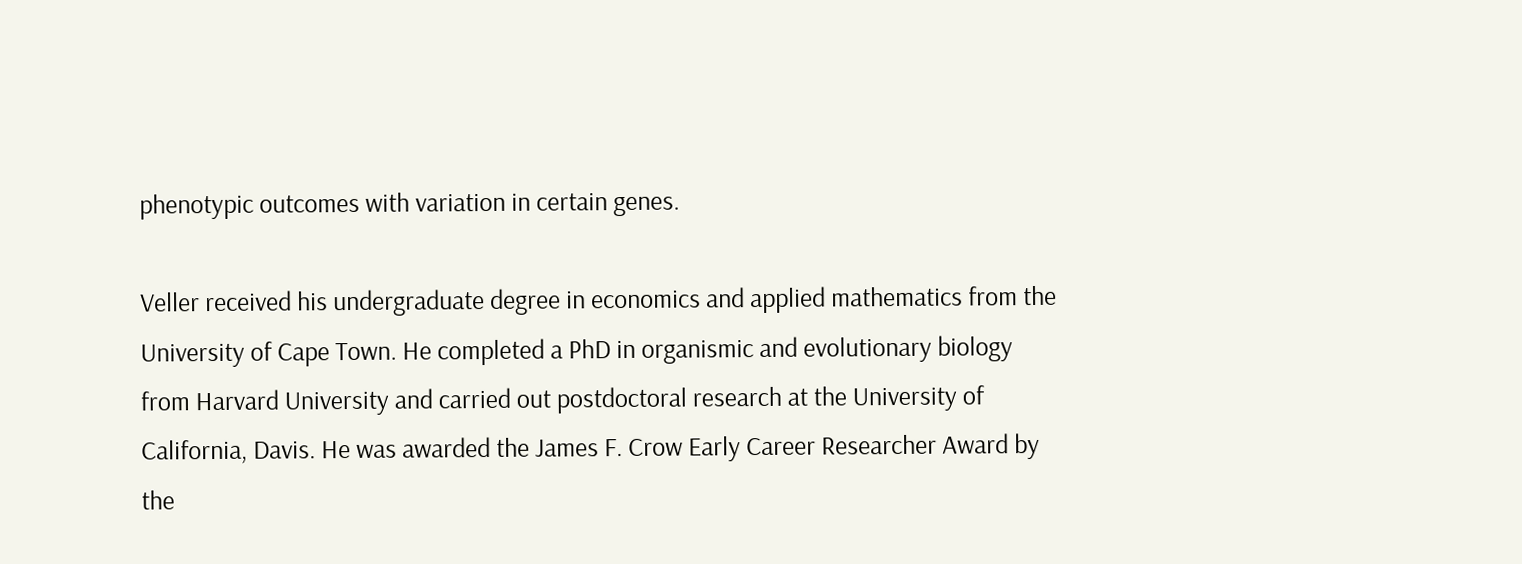phenotypic outcomes with variation in certain genes.

Veller received his undergraduate degree in economics and applied mathematics from the University of Cape Town. He completed a PhD in organismic and evolutionary biology from Harvard University and carried out postdoctoral research at the University of California, Davis. He was awarded the James F. Crow Early Career Researcher Award by the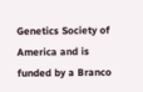Genetics Society of America and is funded by a Branco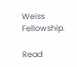Weiss Fellowship.

Read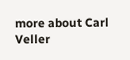more about Carl Veller